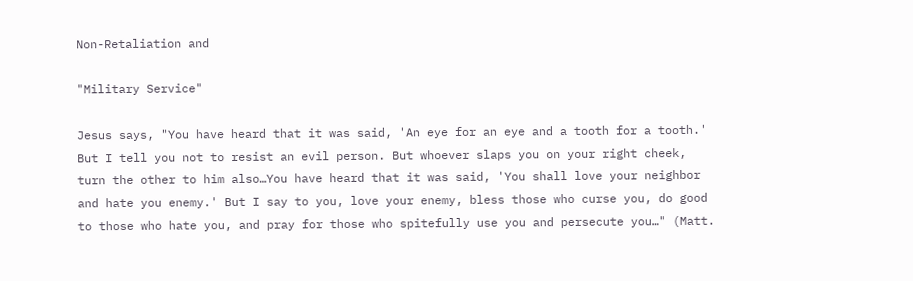Non-Retaliation and

"Military Service"

Jesus says, "You have heard that it was said, 'An eye for an eye and a tooth for a tooth.' But I tell you not to resist an evil person. But whoever slaps you on your right cheek, turn the other to him also…You have heard that it was said, 'You shall love your neighbor and hate you enemy.' But I say to you, love your enemy, bless those who curse you, do good to those who hate you, and pray for those who spitefully use you and persecute you…" (Matt.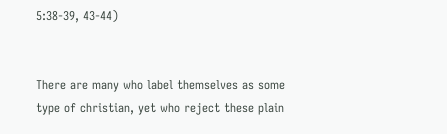5:38-39, 43-44)


There are many who label themselves as some type of christian, yet who reject these plain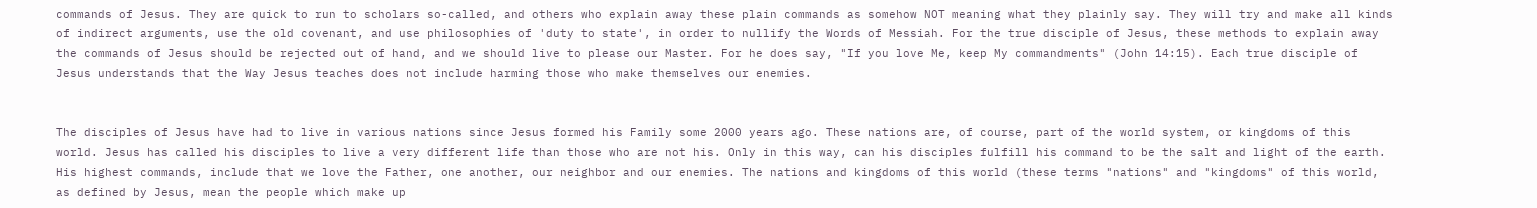commands of Jesus. They are quick to run to scholars so-called, and others who explain away these plain commands as somehow NOT meaning what they plainly say. They will try and make all kinds of indirect arguments, use the old covenant, and use philosophies of 'duty to state', in order to nullify the Words of Messiah. For the true disciple of Jesus, these methods to explain away the commands of Jesus should be rejected out of hand, and we should live to please our Master. For he does say, "If you love Me, keep My commandments" (John 14:15). Each true disciple of Jesus understands that the Way Jesus teaches does not include harming those who make themselves our enemies.


The disciples of Jesus have had to live in various nations since Jesus formed his Family some 2000 years ago. These nations are, of course, part of the world system, or kingdoms of this world. Jesus has called his disciples to live a very different life than those who are not his. Only in this way, can his disciples fulfill his command to be the salt and light of the earth. His highest commands, include that we love the Father, one another, our neighbor and our enemies. The nations and kingdoms of this world (these terms "nations" and "kingdoms" of this world, as defined by Jesus, mean the people which make up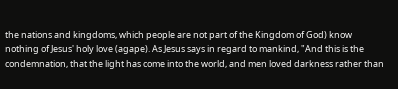the nations and kingdoms, which people are not part of the Kingdom of God) know nothing of Jesus' holy love (agape). As Jesus says in regard to mankind, "And this is the condemnation, that the light has come into the world, and men loved darkness rather than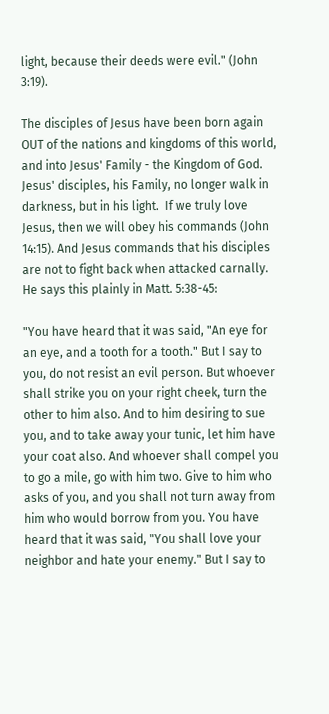light, because their deeds were evil." (John 3:19).

The disciples of Jesus have been born again OUT of the nations and kingdoms of this world, and into Jesus' Family - the Kingdom of God. Jesus' disciples, his Family, no longer walk in darkness, but in his light.  If we truly love Jesus, then we will obey his commands (John 14:15). And Jesus commands that his disciples are not to fight back when attacked carnally. He says this plainly in Matt. 5:38-45:

"You have heard that it was said, "An eye for an eye, and a tooth for a tooth." But I say to you, do not resist an evil person. But whoever shall strike you on your right cheek, turn the other to him also. And to him desiring to sue you, and to take away your tunic, let him have your coat also. And whoever shall compel you to go a mile, go with him two. Give to him who asks of you, and you shall not turn away from him who would borrow from you. You have heard that it was said, "You shall love your neighbor and hate your enemy." But I say to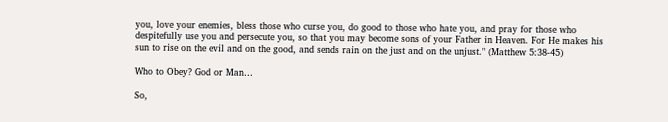you, love your enemies, bless those who curse you, do good to those who hate you, and pray for those who despitefully use you and persecute you, so that you may become sons of your Father in Heaven. For He makes his sun to rise on the evil and on the good, and sends rain on the just and on the unjust." (Matthew 5:38-45)

Who to Obey? God or Man…

So,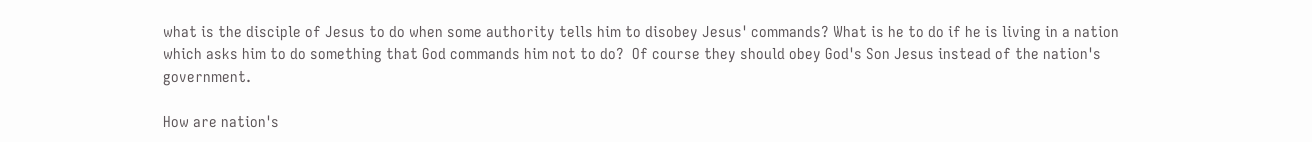what is the disciple of Jesus to do when some authority tells him to disobey Jesus' commands? What is he to do if he is living in a nation which asks him to do something that God commands him not to do?  Of course they should obey God's Son Jesus instead of the nation's government.

How are nation's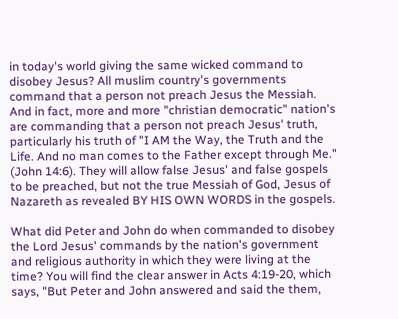in today's world giving the same wicked command to disobey Jesus? All muslim country's governments command that a person not preach Jesus the Messiah. And in fact, more and more "christian democratic" nation's are commanding that a person not preach Jesus' truth, particularly his truth of "I AM the Way, the Truth and the Life. And no man comes to the Father except through Me." (John 14:6). They will allow false Jesus' and false gospels to be preached, but not the true Messiah of God, Jesus of Nazareth as revealed BY HIS OWN WORDS in the gospels.

What did Peter and John do when commanded to disobey the Lord Jesus' commands by the nation's government and religious authority in which they were living at the time? You will find the clear answer in Acts 4:19-20, which says, "But Peter and John answered and said the them,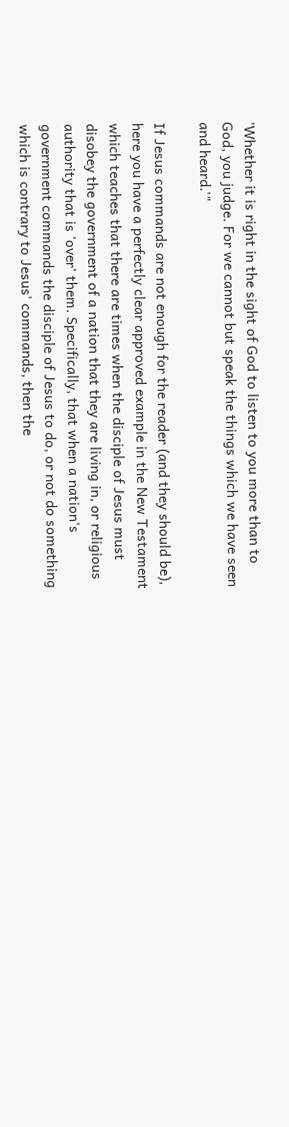'Whether it is right in the sight of God to listen to you more than to God, you judge. For we cannot but speak the things which we have seen and heard.'"

If Jesus commands are not enough for the reader (and they should be), here you have a perfectly clear approved example in the New Testament which teaches that there are times when the disciple of Jesus must disobey the government of a nation that they are living in, or religious authority that is 'over' them. Specifically, that when a nation's government commands the disciple of Jesus to do, or not do something which is contrary to Jesus' commands, then the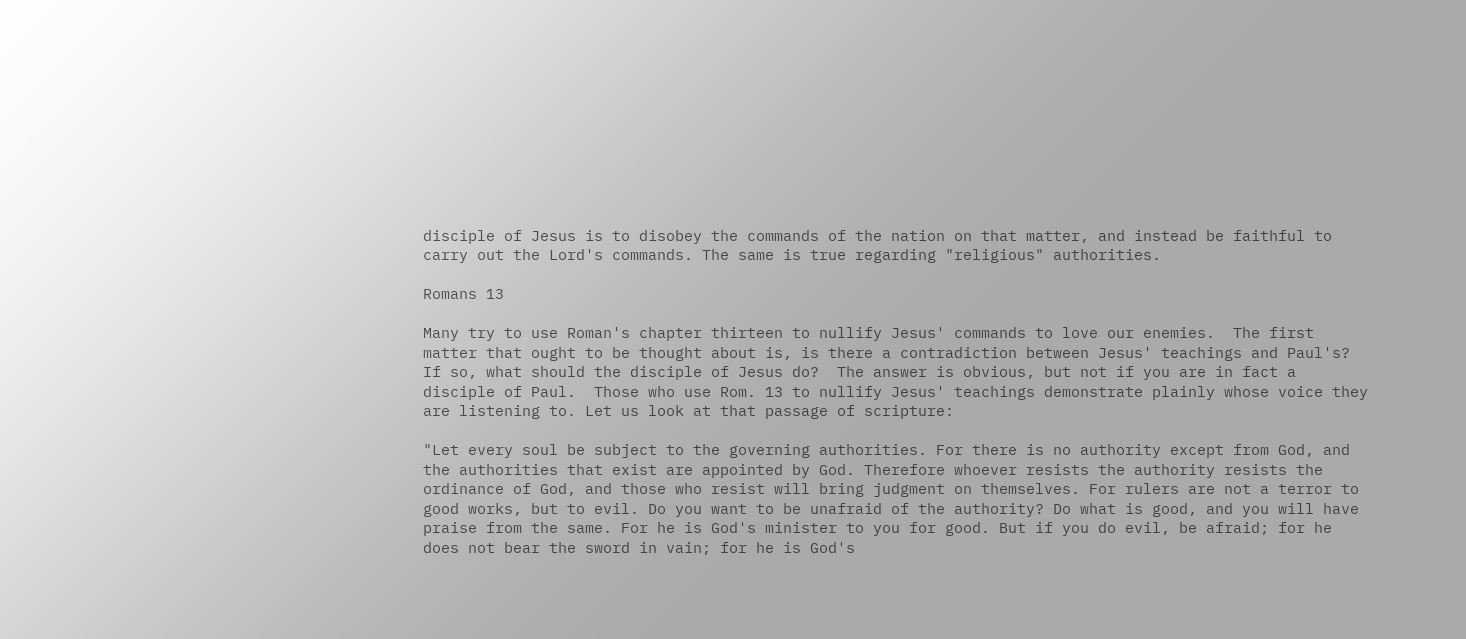disciple of Jesus is to disobey the commands of the nation on that matter, and instead be faithful to carry out the Lord's commands. The same is true regarding "religious" authorities.

Romans 13

Many try to use Roman's chapter thirteen to nullify Jesus' commands to love our enemies.  The first matter that ought to be thought about is, is there a contradiction between Jesus' teachings and Paul's?  If so, what should the disciple of Jesus do?  The answer is obvious, but not if you are in fact a disciple of Paul.  Those who use Rom. 13 to nullify Jesus' teachings demonstrate plainly whose voice they are listening to. Let us look at that passage of scripture:

"Let every soul be subject to the governing authorities. For there is no authority except from God, and the authorities that exist are appointed by God. Therefore whoever resists the authority resists the ordinance of God, and those who resist will bring judgment on themselves. For rulers are not a terror to good works, but to evil. Do you want to be unafraid of the authority? Do what is good, and you will have praise from the same. For he is God's minister to you for good. But if you do evil, be afraid; for he does not bear the sword in vain; for he is God's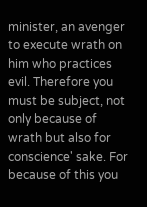minister, an avenger to execute wrath on him who practices evil. Therefore you must be subject, not only because of wrath but also for conscience' sake. For because of this you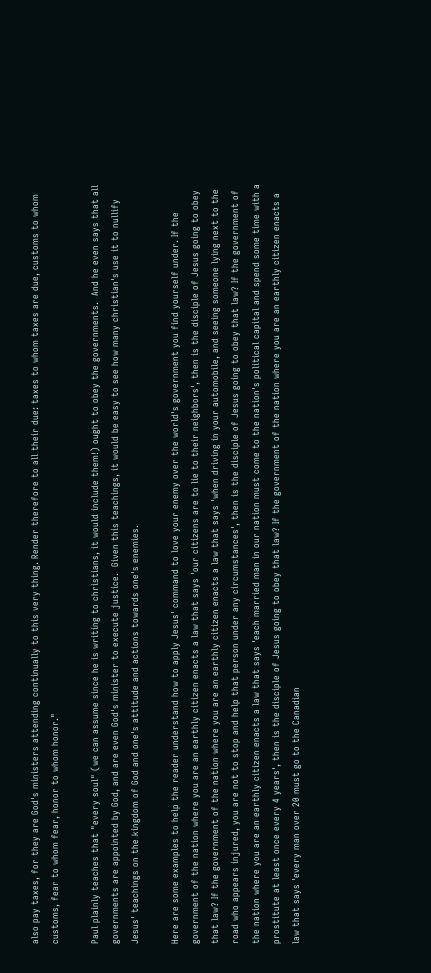also pay taxes, for they are God's ministers attending continually to this very thing. Render therefore to all their due: taxes to whom taxes are due, customs to whom customs, fear to whom fear, honor to whom honor."

Paul plainly teaches that "every soul" (we can assume since he is writing to christians, it would include them!) ought to obey the governments.  And he even says that all governments are appointed by God, and are even God's minister to execute justice.  Given this teachings, it would be easy to see how many christian's use it to nullify Jesus' teachings on the kingdom of God and one's attitude and actions towards one's enemies.

Here are some examples to help the reader understand how to apply Jesus' command to love your enemy over the world's government you find yourself under. If the government of the nation where you are an earthly citizen enacts a law that says 'our citizens are to lie to their neighbors', then is the disciple of Jesus going to obey that law? If the government of the nation where you are an earthly citizen enacts a law that says 'when driving in your automobile, and seeing someone lying next to the road who appears injured, you are not to stop and help that person under any circumstances', then is the disciple of Jesus going to obey that law? If the government of the nation where you are an earthly citizen enacts a law that says 'each married man in our nation must come to the nation's political capital and spend some time with a prostitute at least once every 4 years', then is the disciple of Jesus going to obey that law? If the government of the nation where you are an earthly citizen enacts a law that says 'every man over 20 must go to the Canadian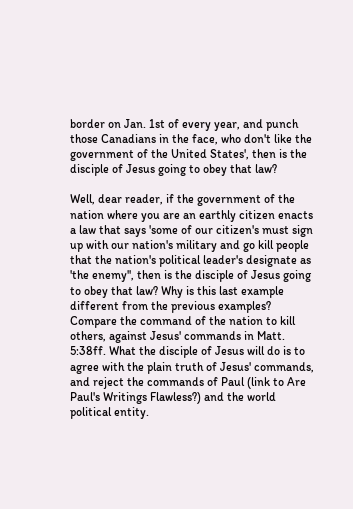border on Jan. 1st of every year, and punch those Canadians in the face, who don't like the government of the United States', then is the disciple of Jesus going to obey that law?

Well, dear reader, if the government of the nation where you are an earthly citizen enacts a law that says 'some of our citizen's must sign up with our nation's military and go kill people that the nation's political leader's designate as 'the enemy'', then is the disciple of Jesus going to obey that law? Why is this last example different from the previous examples? Compare the command of the nation to kill others, against Jesus' commands in Matt. 5:38ff. What the disciple of Jesus will do is to agree with the plain truth of Jesus' commands, and reject the commands of Paul (link to Are Paul's Writings Flawless?) and the world political entity.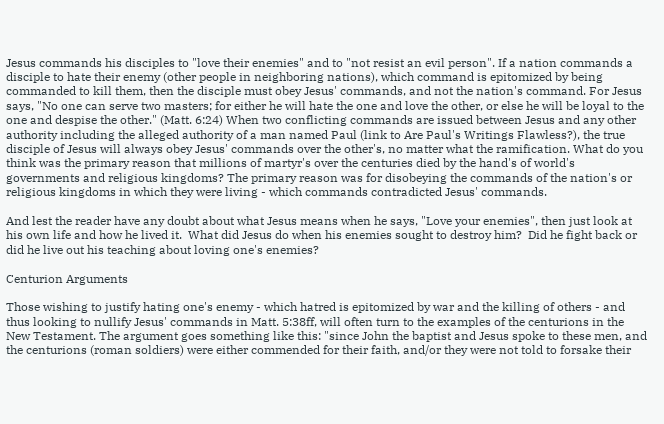Jesus commands his disciples to "love their enemies" and to "not resist an evil person". If a nation commands a disciple to hate their enemy (other people in neighboring nations), which command is epitomized by being commanded to kill them, then the disciple must obey Jesus' commands, and not the nation's command. For Jesus says, "No one can serve two masters; for either he will hate the one and love the other, or else he will be loyal to the one and despise the other." (Matt. 6:24) When two conflicting commands are issued between Jesus and any other authority including the alleged authority of a man named Paul (link to Are Paul's Writings Flawless?), the true disciple of Jesus will always obey Jesus' commands over the other's, no matter what the ramification. What do you think was the primary reason that millions of martyr's over the centuries died by the hand's of world's governments and religious kingdoms? The primary reason was for disobeying the commands of the nation's or religious kingdoms in which they were living - which commands contradicted Jesus' commands.

And lest the reader have any doubt about what Jesus means when he says, "Love your enemies", then just look at his own life and how he lived it.  What did Jesus do when his enemies sought to destroy him?  Did he fight back or did he live out his teaching about loving one's enemies?

Centurion Arguments

Those wishing to justify hating one's enemy - which hatred is epitomized by war and the killing of others - and thus looking to nullify Jesus' commands in Matt. 5:38ff, will often turn to the examples of the centurions in the New Testament. The argument goes something like this: "since John the baptist and Jesus spoke to these men, and the centurions (roman soldiers) were either commended for their faith, and/or they were not told to forsake their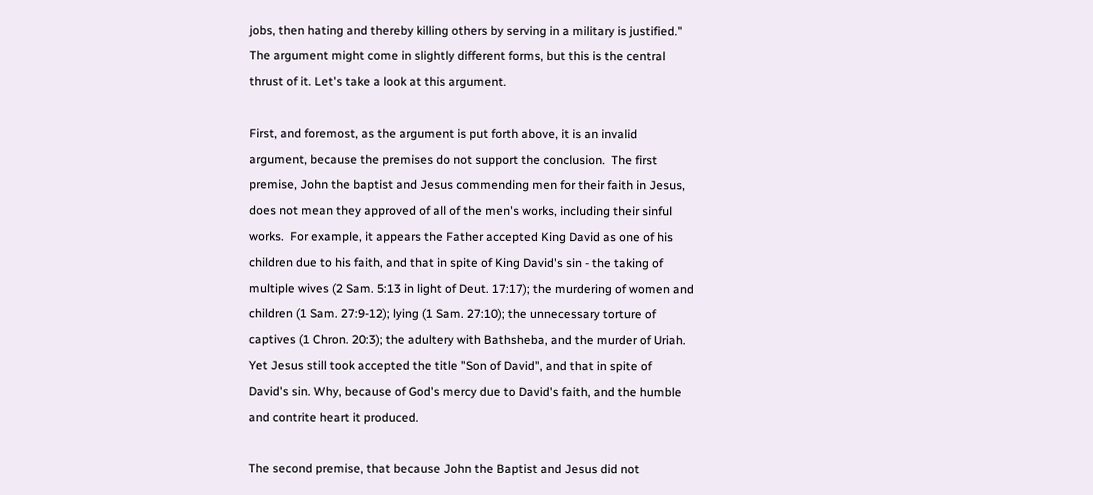jobs, then hating and thereby killing others by serving in a military is justified." The argument might come in slightly different forms, but this is the central thrust of it. Let's take a look at this argument.

First, and foremost, as the argument is put forth above, it is an invalid argument, because the premises do not support the conclusion.  The first premise, John the baptist and Jesus commending men for their faith in Jesus, does not mean they approved of all of the men's works, including their sinful works.  For example, it appears the Father accepted King David as one of his children due to his faith, and that in spite of King David's sin - the taking of multiple wives (2 Sam. 5:13 in light of Deut. 17:17); the murdering of women and children (1 Sam. 27:9-12); lying (1 Sam. 27:10); the unnecessary torture of captives (1 Chron. 20:3); the adultery with Bathsheba, and the murder of Uriah.  Yet Jesus still took accepted the title "Son of David", and that in spite of David's sin. Why, because of God's mercy due to David's faith, and the humble and contrite heart it produced.

The second premise, that because John the Baptist and Jesus did not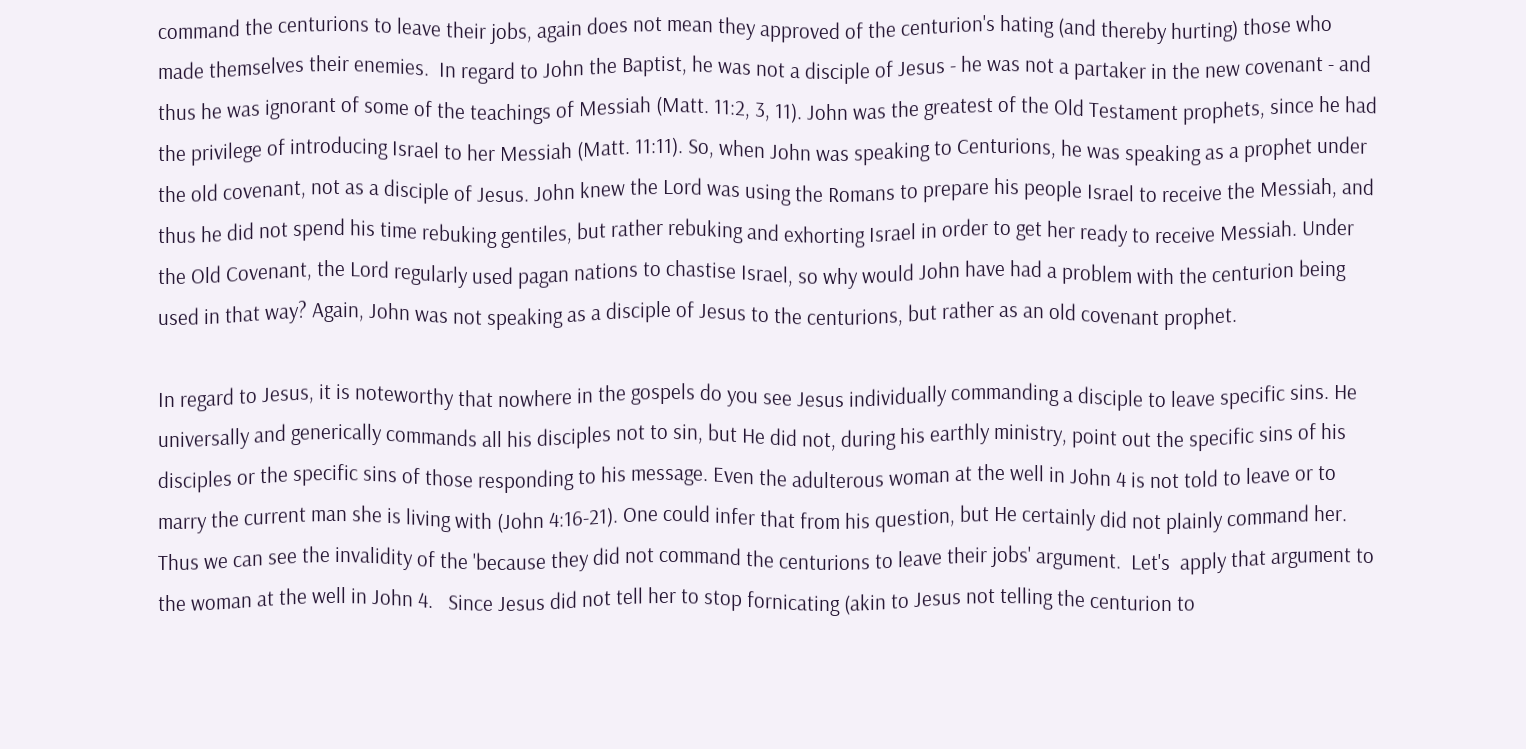command the centurions to leave their jobs, again does not mean they approved of the centurion's hating (and thereby hurting) those who made themselves their enemies.  In regard to John the Baptist, he was not a disciple of Jesus - he was not a partaker in the new covenant - and thus he was ignorant of some of the teachings of Messiah (Matt. 11:2, 3, 11). John was the greatest of the Old Testament prophets, since he had the privilege of introducing Israel to her Messiah (Matt. 11:11). So, when John was speaking to Centurions, he was speaking as a prophet under the old covenant, not as a disciple of Jesus. John knew the Lord was using the Romans to prepare his people Israel to receive the Messiah, and thus he did not spend his time rebuking gentiles, but rather rebuking and exhorting Israel in order to get her ready to receive Messiah. Under the Old Covenant, the Lord regularly used pagan nations to chastise Israel, so why would John have had a problem with the centurion being used in that way? Again, John was not speaking as a disciple of Jesus to the centurions, but rather as an old covenant prophet.

In regard to Jesus, it is noteworthy that nowhere in the gospels do you see Jesus individually commanding a disciple to leave specific sins. He universally and generically commands all his disciples not to sin, but He did not, during his earthly ministry, point out the specific sins of his disciples or the specific sins of those responding to his message. Even the adulterous woman at the well in John 4 is not told to leave or to marry the current man she is living with (John 4:16-21). One could infer that from his question, but He certainly did not plainly command her.  Thus we can see the invalidity of the 'because they did not command the centurions to leave their jobs' argument.  Let's  apply that argument to the woman at the well in John 4.   Since Jesus did not tell her to stop fornicating (akin to Jesus not telling the centurion to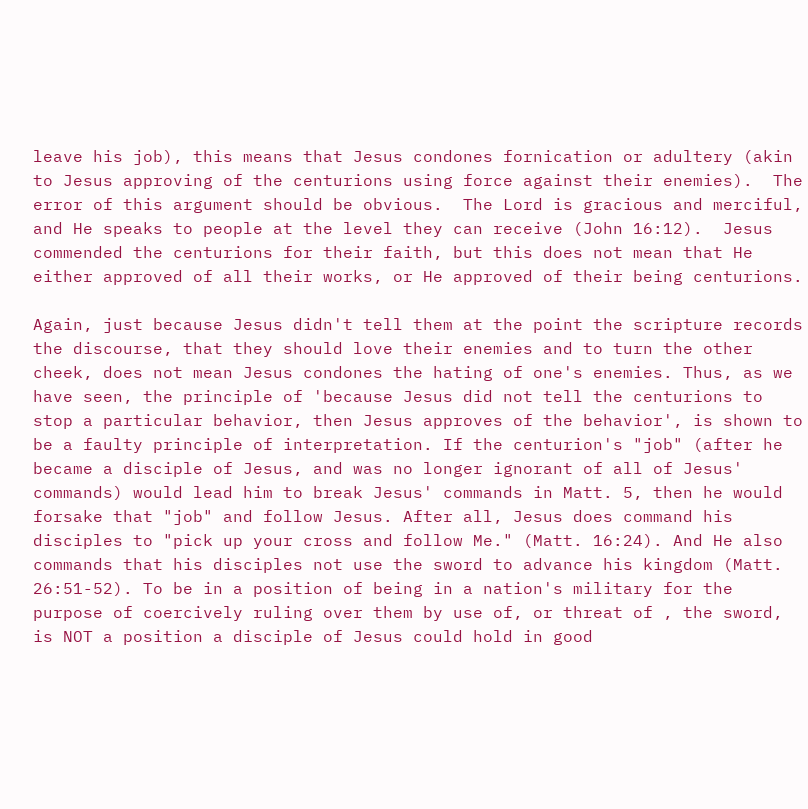leave his job), this means that Jesus condones fornication or adultery (akin to Jesus approving of the centurions using force against their enemies).  The error of this argument should be obvious.  The Lord is gracious and merciful, and He speaks to people at the level they can receive (John 16:12).  Jesus commended the centurions for their faith, but this does not mean that He either approved of all their works, or He approved of their being centurions.

Again, just because Jesus didn't tell them at the point the scripture records the discourse, that they should love their enemies and to turn the other cheek, does not mean Jesus condones the hating of one's enemies. Thus, as we have seen, the principle of 'because Jesus did not tell the centurions to stop a particular behavior, then Jesus approves of the behavior', is shown to be a faulty principle of interpretation. If the centurion's "job" (after he became a disciple of Jesus, and was no longer ignorant of all of Jesus' commands) would lead him to break Jesus' commands in Matt. 5, then he would forsake that "job" and follow Jesus. After all, Jesus does command his disciples to "pick up your cross and follow Me." (Matt. 16:24). And He also commands that his disciples not use the sword to advance his kingdom (Matt. 26:51-52). To be in a position of being in a nation's military for the purpose of coercively ruling over them by use of, or threat of , the sword, is NOT a position a disciple of Jesus could hold in good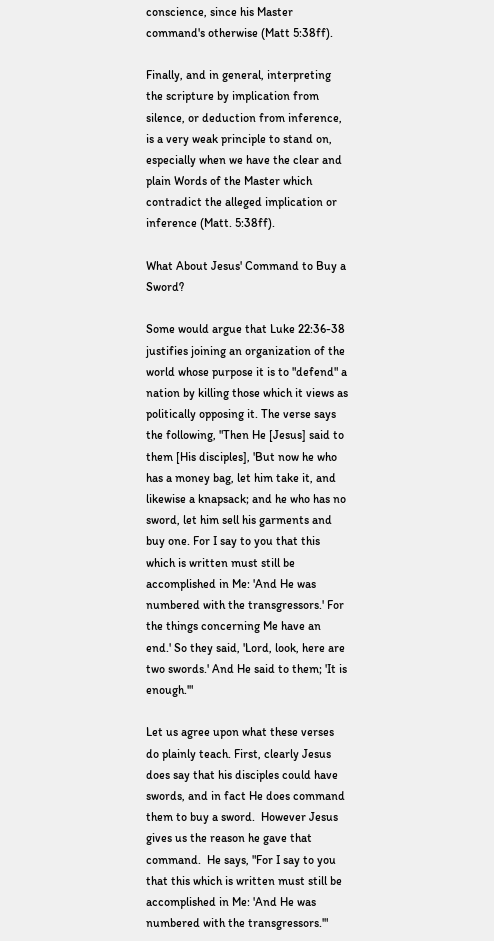conscience, since his Master command's otherwise (Matt 5:38ff).

Finally, and in general, interpreting the scripture by implication from silence, or deduction from inference, is a very weak principle to stand on, especially when we have the clear and plain Words of the Master which contradict the alleged implication or inference (Matt. 5:38ff).

What About Jesus' Command to Buy a Sword?

Some would argue that Luke 22:36-38 justifies joining an organization of the world whose purpose it is to "defend" a nation by killing those which it views as politically opposing it. The verse says the following, "Then He [Jesus] said to them [His disciples], 'But now he who has a money bag, let him take it, and likewise a knapsack; and he who has no sword, let him sell his garments and buy one. For I say to you that this which is written must still be accomplished in Me: 'And He was numbered with the transgressors.' For the things concerning Me have an end.' So they said, 'Lord, look, here are two swords.' And He said to them; 'It is enough.'"

Let us agree upon what these verses do plainly teach. First, clearly Jesus does say that his disciples could have swords, and in fact He does command them to buy a sword.  However Jesus gives us the reason he gave that command.  He says, "For I say to you that this which is written must still be accomplished in Me: 'And He was numbered with the transgressors.'"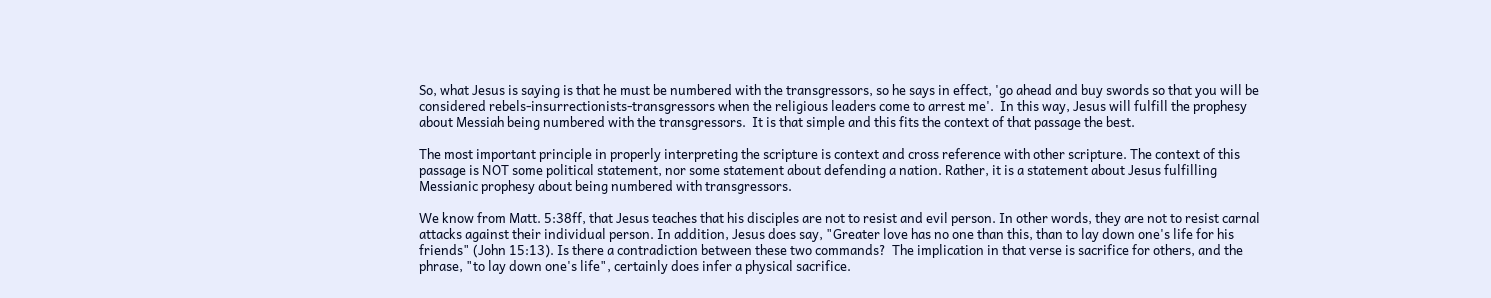So, what Jesus is saying is that he must be numbered with the transgressors, so he says in effect, 'go ahead and buy swords so that you will be considered rebels-insurrectionists-transgressors when the religious leaders come to arrest me'.  In this way, Jesus will fulfill the prophesy about Messiah being numbered with the transgressors.  It is that simple and this fits the context of that passage the best.

The most important principle in properly interpreting the scripture is context and cross reference with other scripture. The context of this passage is NOT some political statement, nor some statement about defending a nation. Rather, it is a statement about Jesus fulfilling Messianic prophesy about being numbered with transgressors.

We know from Matt. 5:38ff, that Jesus teaches that his disciples are not to resist and evil person. In other words, they are not to resist carnal attacks against their individual person. In addition, Jesus does say, "Greater love has no one than this, than to lay down one's life for his friends" (John 15:13). Is there a contradiction between these two commands?  The implication in that verse is sacrifice for others, and the phrase, "to lay down one's life", certainly does infer a physical sacrifice.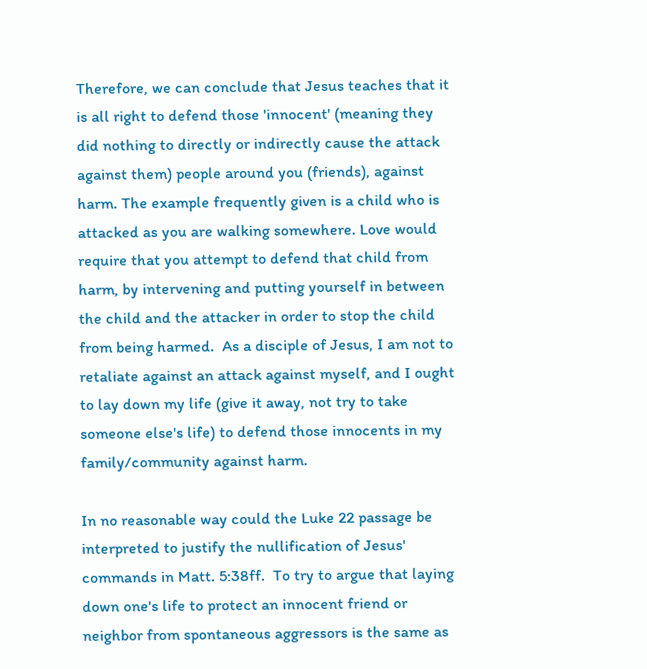Therefore, we can conclude that Jesus teaches that it is all right to defend those 'innocent' (meaning they did nothing to directly or indirectly cause the attack against them) people around you (friends), against harm. The example frequently given is a child who is attacked as you are walking somewhere. Love would require that you attempt to defend that child from harm, by intervening and putting yourself in between the child and the attacker in order to stop the child from being harmed.  As a disciple of Jesus, I am not to retaliate against an attack against myself, and I ought to lay down my life (give it away, not try to take someone else's life) to defend those innocents in my family/community against harm.

In no reasonable way could the Luke 22 passage be interpreted to justify the nullification of Jesus' commands in Matt. 5:38ff.  To try to argue that laying down one's life to protect an innocent friend or neighbor from spontaneous aggressors is the same as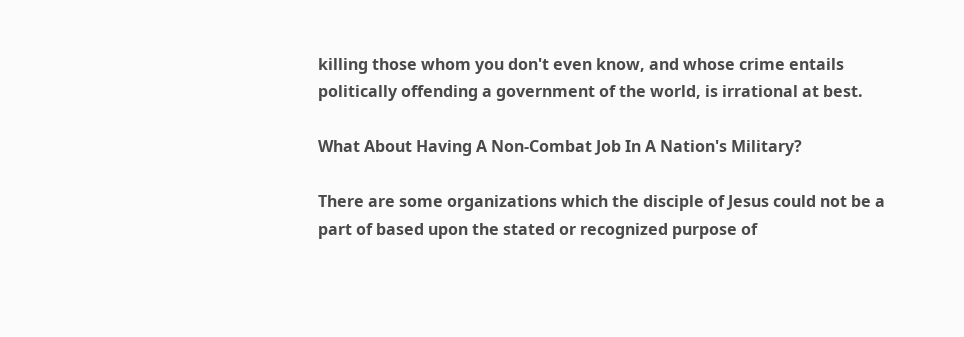killing those whom you don't even know, and whose crime entails politically offending a government of the world, is irrational at best.

What About Having A Non-Combat Job In A Nation's Military?

There are some organizations which the disciple of Jesus could not be a part of based upon the stated or recognized purpose of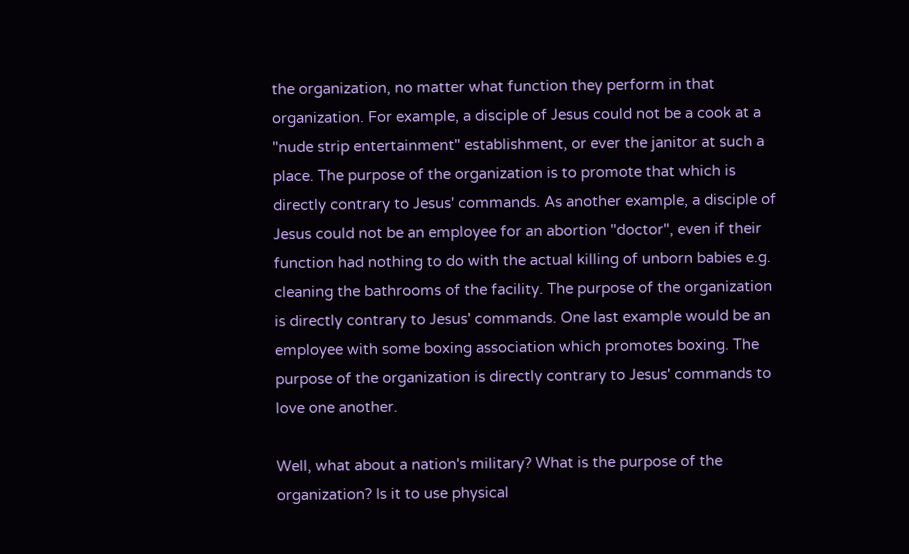the organization, no matter what function they perform in that organization. For example, a disciple of Jesus could not be a cook at a "nude strip entertainment" establishment, or ever the janitor at such a place. The purpose of the organization is to promote that which is directly contrary to Jesus' commands. As another example, a disciple of Jesus could not be an employee for an abortion "doctor", even if their function had nothing to do with the actual killing of unborn babies e.g. cleaning the bathrooms of the facility. The purpose of the organization is directly contrary to Jesus' commands. One last example would be an employee with some boxing association which promotes boxing. The purpose of the organization is directly contrary to Jesus' commands to love one another.

Well, what about a nation's military? What is the purpose of the organization? Is it to use physical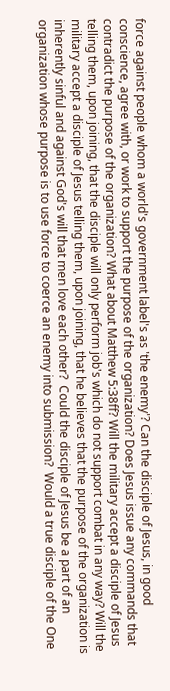force against people whom a world's government label's as 'the enemy'? Can the disciple of Jesus, in good conscience, agree with, or work to support the purpose of the organization? Does Jesus issue any commands that contradict the purpose of the organization? What about Matthew 5:38ff? Will the military accept a disciple of Jesus telling them, upon joining, that the disciple will only perform job's which do not support combat in any way? Will the military accept a disciple of Jesus telling them, upon joining, that he believes that the purpose of the organization is inherently sinful and against God's will that men love each other?  Could the disciple of Jesus be a part of an organization whose purpose is to use force to coerce an enemy into submission?  Would a true disciple of the One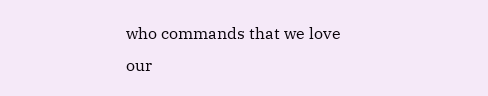who commands that we love our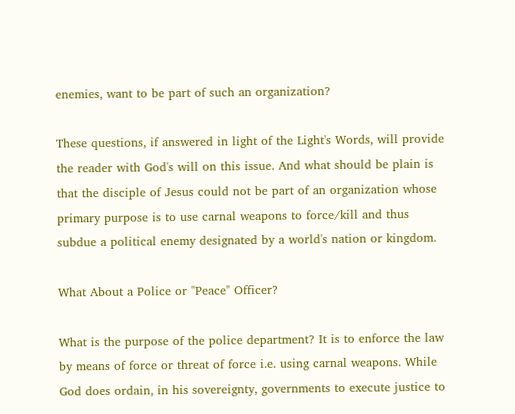enemies, want to be part of such an organization?

These questions, if answered in light of the Light's Words, will provide the reader with God's will on this issue. And what should be plain is that the disciple of Jesus could not be part of an organization whose primary purpose is to use carnal weapons to force/kill and thus subdue a political enemy designated by a world's nation or kingdom.

What About a Police or "Peace" Officer?

What is the purpose of the police department? It is to enforce the law by means of force or threat of force i.e. using carnal weapons. While God does ordain, in his sovereignty, governments to execute justice to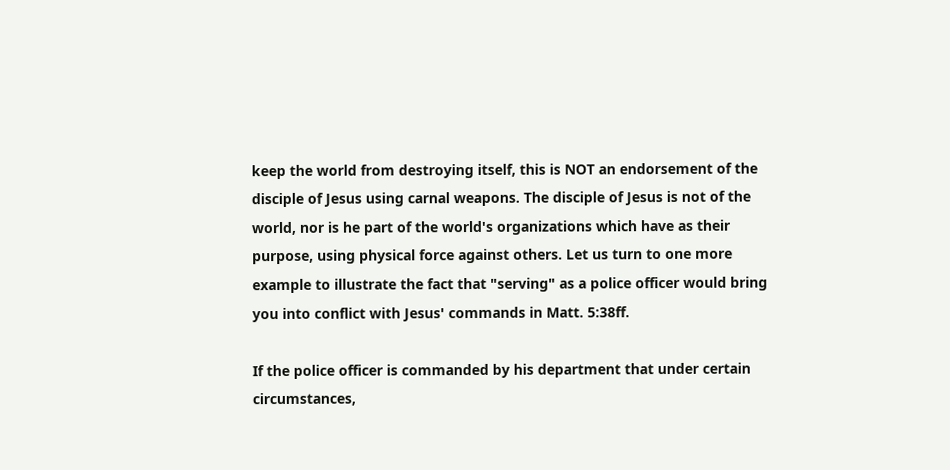keep the world from destroying itself, this is NOT an endorsement of the disciple of Jesus using carnal weapons. The disciple of Jesus is not of the world, nor is he part of the world's organizations which have as their purpose, using physical force against others. Let us turn to one more example to illustrate the fact that "serving" as a police officer would bring you into conflict with Jesus' commands in Matt. 5:38ff.

If the police officer is commanded by his department that under certain circumstances,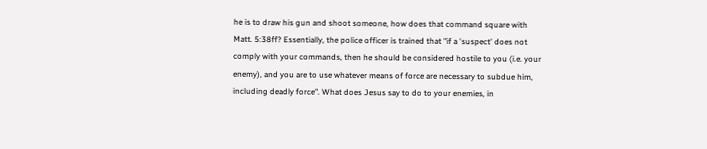he is to draw his gun and shoot someone, how does that command square with Matt. 5:38ff? Essentially, the police officer is trained that "if a 'suspect' does not comply with your commands, then he should be considered hostile to you (i.e. your enemy), and you are to use whatever means of force are necessary to subdue him, including deadly force". What does Jesus say to do to your enemies, in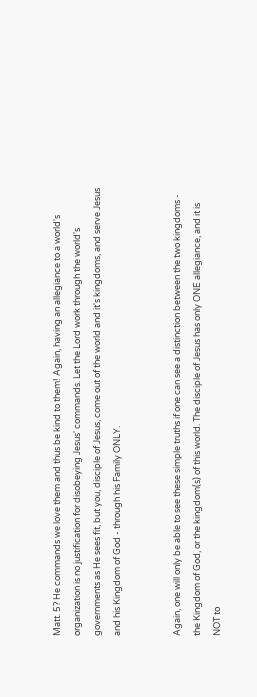Matt. 5? He commands we love them and thus be kind to them! Again, having an allegiance to a world's organization is no justification for disobeying Jesus' commands. Let the Lord work through the world's governments as He sees fit, but you, disciple of Jesus, come out of the world and it's kingdoms, and serve Jesus and his Kingdom of God - through his Family ONLY.


Again, one will only be able to see these simple truths if one can see a distinction between the two kingdoms - the Kingdom of God, or the kingdom(s) of this world. The disciple of Jesus has only ONE allegiance, and it is NOT to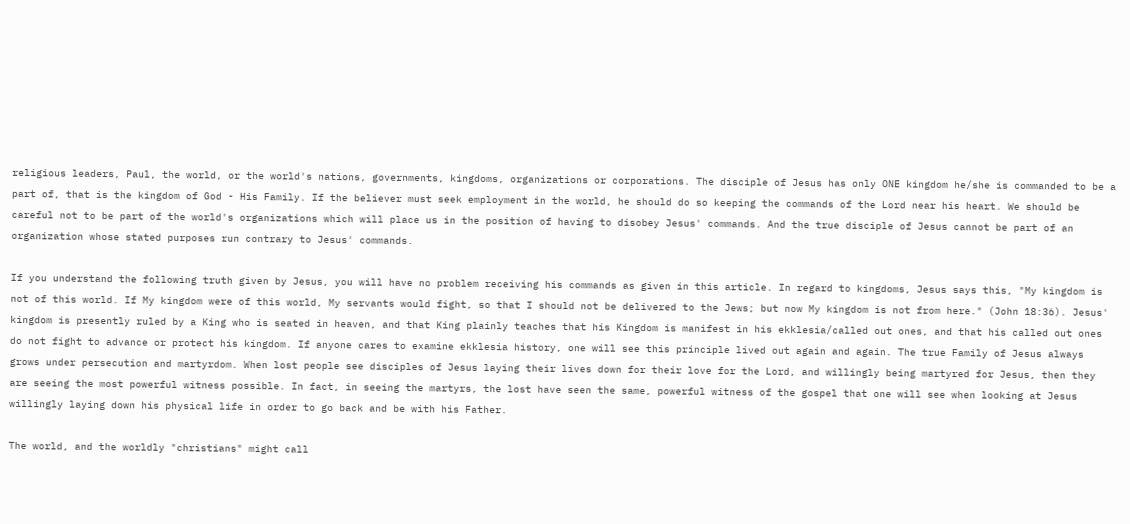religious leaders, Paul, the world, or the world's nations, governments, kingdoms, organizations or corporations. The disciple of Jesus has only ONE kingdom he/she is commanded to be a part of, that is the kingdom of God - His Family. If the believer must seek employment in the world, he should do so keeping the commands of the Lord near his heart. We should be careful not to be part of the world's organizations which will place us in the position of having to disobey Jesus' commands. And the true disciple of Jesus cannot be part of an organization whose stated purposes run contrary to Jesus' commands.

If you understand the following truth given by Jesus, you will have no problem receiving his commands as given in this article. In regard to kingdoms, Jesus says this, "My kingdom is not of this world. If My kingdom were of this world, My servants would fight, so that I should not be delivered to the Jews; but now My kingdom is not from here." (John 18:36). Jesus' kingdom is presently ruled by a King who is seated in heaven, and that King plainly teaches that his Kingdom is manifest in his ekklesia/called out ones, and that his called out ones do not fight to advance or protect his kingdom. If anyone cares to examine ekklesia history, one will see this principle lived out again and again. The true Family of Jesus always grows under persecution and martyrdom. When lost people see disciples of Jesus laying their lives down for their love for the Lord, and willingly being martyred for Jesus, then they are seeing the most powerful witness possible. In fact, in seeing the martyrs, the lost have seen the same, powerful witness of the gospel that one will see when looking at Jesus willingly laying down his physical life in order to go back and be with his Father.

The world, and the worldly "christians" might call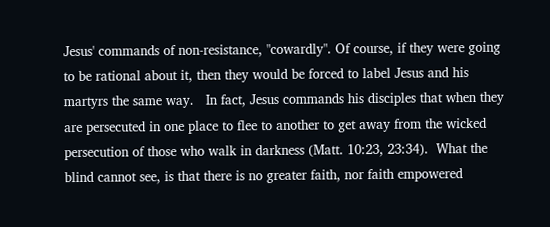Jesus' commands of non-resistance, "cowardly". Of course, if they were going to be rational about it, then they would be forced to label Jesus and his martyrs the same way.   In fact, Jesus commands his disciples that when they are persecuted in one place to flee to another to get away from the wicked persecution of those who walk in darkness (Matt. 10:23, 23:34).  What the blind cannot see, is that there is no greater faith, nor faith empowered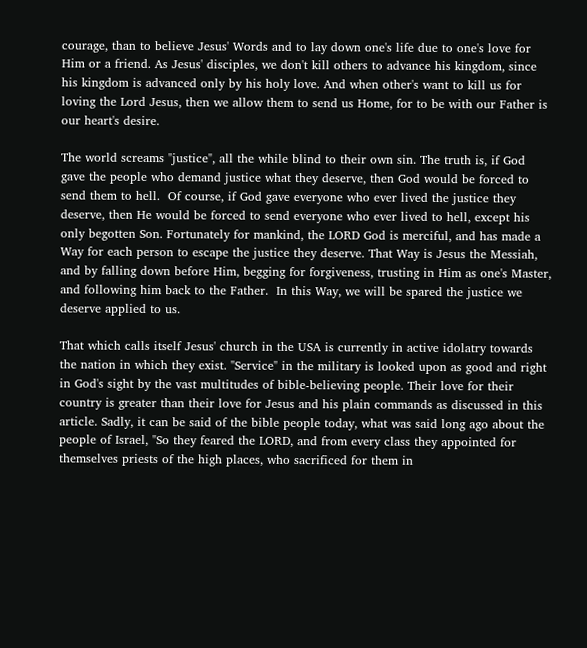courage, than to believe Jesus' Words and to lay down one's life due to one's love for Him or a friend. As Jesus' disciples, we don't kill others to advance his kingdom, since his kingdom is advanced only by his holy love. And when other's want to kill us for loving the Lord Jesus, then we allow them to send us Home, for to be with our Father is our heart's desire.

The world screams "justice", all the while blind to their own sin. The truth is, if God gave the people who demand justice what they deserve, then God would be forced to send them to hell.  Of course, if God gave everyone who ever lived the justice they deserve, then He would be forced to send everyone who ever lived to hell, except his only begotten Son. Fortunately for mankind, the LORD God is merciful, and has made a Way for each person to escape the justice they deserve. That Way is Jesus the Messiah, and by falling down before Him, begging for forgiveness, trusting in Him as one's Master, and following him back to the Father.  In this Way, we will be spared the justice we deserve applied to us.

That which calls itself Jesus' church in the USA is currently in active idolatry towards the nation in which they exist. "Service" in the military is looked upon as good and right in God's sight by the vast multitudes of bible-believing people. Their love for their country is greater than their love for Jesus and his plain commands as discussed in this article. Sadly, it can be said of the bible people today, what was said long ago about the people of Israel, "So they feared the LORD, and from every class they appointed for themselves priests of the high places, who sacrificed for them in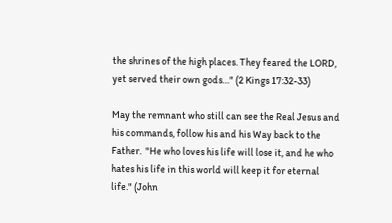the shrines of the high places. They feared the LORD, yet served their own gods…" (2 Kings 17:32-33)

May the remnant who still can see the Real Jesus and his commands, follow his and his Way back to the Father.  "He who loves his life will lose it, and he who hates his life in this world will keep it for eternal life." (John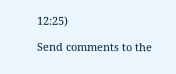12:25)

Send comments to the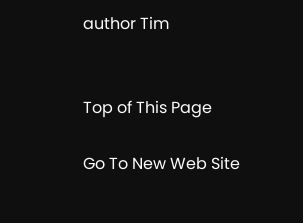author Tim


Top of This Page

Go To New Web Site